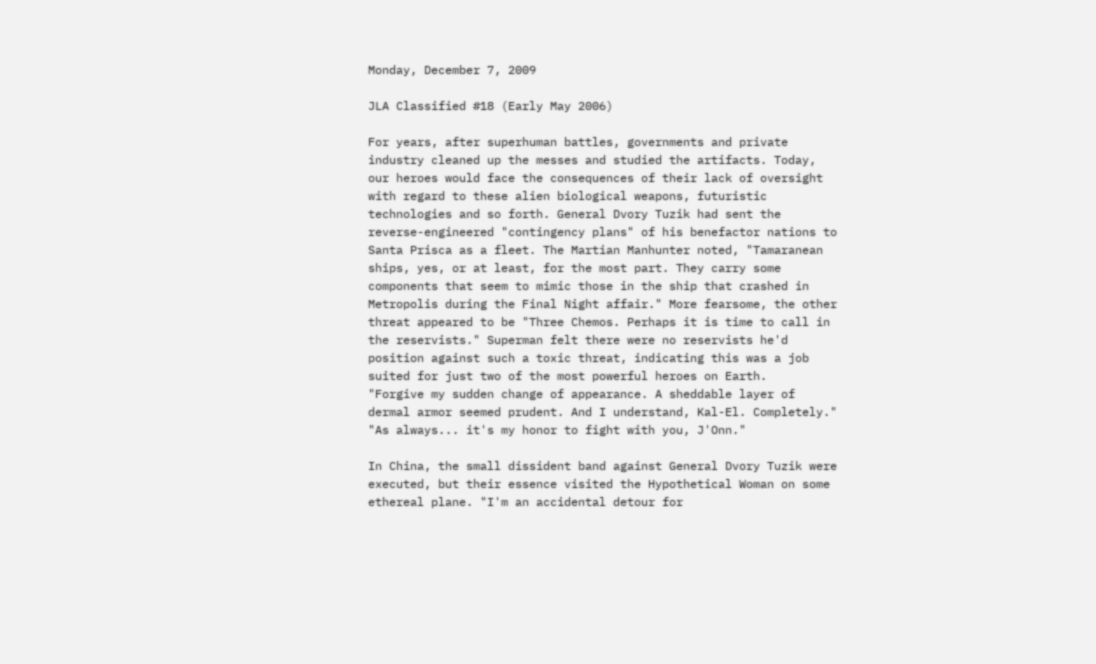Monday, December 7, 2009

JLA Classified #18 (Early May 2006)

For years, after superhuman battles, governments and private industry cleaned up the messes and studied the artifacts. Today, our heroes would face the consequences of their lack of oversight with regard to these alien biological weapons, futuristic technologies and so forth. General Dvory Tuzik had sent the reverse-engineered "contingency plans" of his benefactor nations to Santa Prisca as a fleet. The Martian Manhunter noted, "Tamaranean ships, yes, or at least, for the most part. They carry some components that seem to mimic those in the ship that crashed in Metropolis during the Final Night affair." More fearsome, the other threat appeared to be "Three Chemos. Perhaps it is time to call in the reservists." Superman felt there were no reservists he'd position against such a toxic threat, indicating this was a job suited for just two of the most powerful heroes on Earth.
"Forgive my sudden change of appearance. A sheddable layer of dermal armor seemed prudent. And I understand, Kal-El. Completely."
"As always... it's my honor to fight with you, J'Onn."

In China, the small dissident band against General Dvory Tuzik were executed, but their essence visited the Hypothetical Woman on some ethereal plane. "I'm an accidental detour for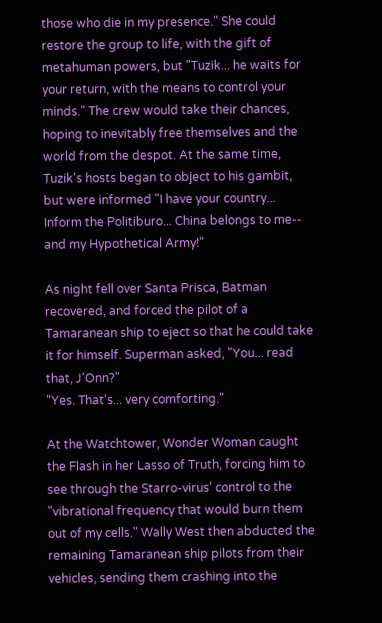those who die in my presence." She could restore the group to life, with the gift of metahuman powers, but "Tuzik... he waits for your return, with the means to control your minds." The crew would take their chances, hoping to inevitably free themselves and the world from the despot. At the same time, Tuzik's hosts began to object to his gambit, but were informed "I have your country... Inform the Politiburo... China belongs to me-- and my Hypothetical Army!"

As night fell over Santa Prisca, Batman recovered, and forced the pilot of a Tamaranean ship to eject so that he could take it for himself. Superman asked, "You... read that, J'Onn?"
"Yes. That's... very comforting."

At the Watchtower, Wonder Woman caught the Flash in her Lasso of Truth, forcing him to see through the Starro-virus' control to the "vibrational frequency that would burn them out of my cells." Wally West then abducted the remaining Tamaranean ship pilots from their vehicles, sending them crashing into the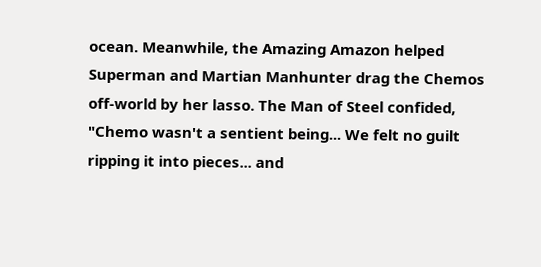ocean. Meanwhile, the Amazing Amazon helped Superman and Martian Manhunter drag the Chemos off-world by her lasso. The Man of Steel confided, "Chemo wasn't a sentient being... We felt no guilt ripping it into pieces... and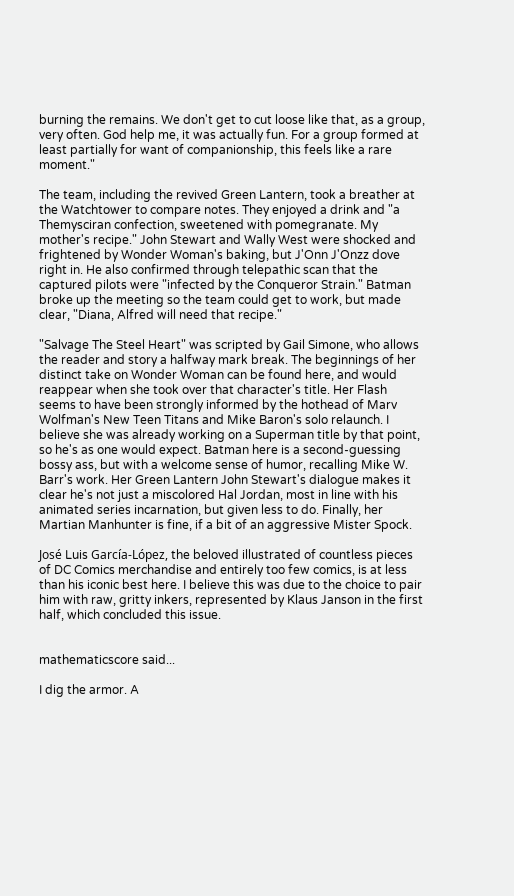burning the remains. We don't get to cut loose like that, as a group, very often. God help me, it was actually fun. For a group formed at least partially for want of companionship, this feels like a rare moment."

The team, including the revived Green Lantern, took a breather at the Watchtower to compare notes. They enjoyed a drink and "a Themysciran confection, sweetened with pomegranate. My mother's recipe." John Stewart and Wally West were shocked and frightened by Wonder Woman's baking, but J'Onn J'Onzz dove right in. He also confirmed through telepathic scan that the captured pilots were "infected by the Conqueror Strain." Batman broke up the meeting so the team could get to work, but made clear, "Diana, Alfred will need that recipe."

"Salvage The Steel Heart" was scripted by Gail Simone, who allows the reader and story a halfway mark break. The beginnings of her distinct take on Wonder Woman can be found here, and would reappear when she took over that character's title. Her Flash seems to have been strongly informed by the hothead of Marv Wolfman's New Teen Titans and Mike Baron's solo relaunch. I believe she was already working on a Superman title by that point, so he's as one would expect. Batman here is a second-guessing bossy ass, but with a welcome sense of humor, recalling Mike W. Barr's work. Her Green Lantern John Stewart's dialogue makes it clear he's not just a miscolored Hal Jordan, most in line with his animated series incarnation, but given less to do. Finally, her Martian Manhunter is fine, if a bit of an aggressive Mister Spock.

José Luis García-López, the beloved illustrated of countless pieces of DC Comics merchandise and entirely too few comics, is at less than his iconic best here. I believe this was due to the choice to pair him with raw, gritty inkers, represented by Klaus Janson in the first half, which concluded this issue.


mathematicscore said...

I dig the armor. A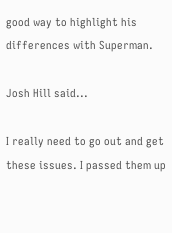good way to highlight his differences with Superman.

Josh Hill said...

I really need to go out and get these issues. I passed them up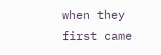when they first came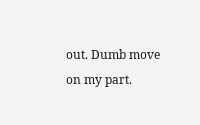out. Dumb move on my part.